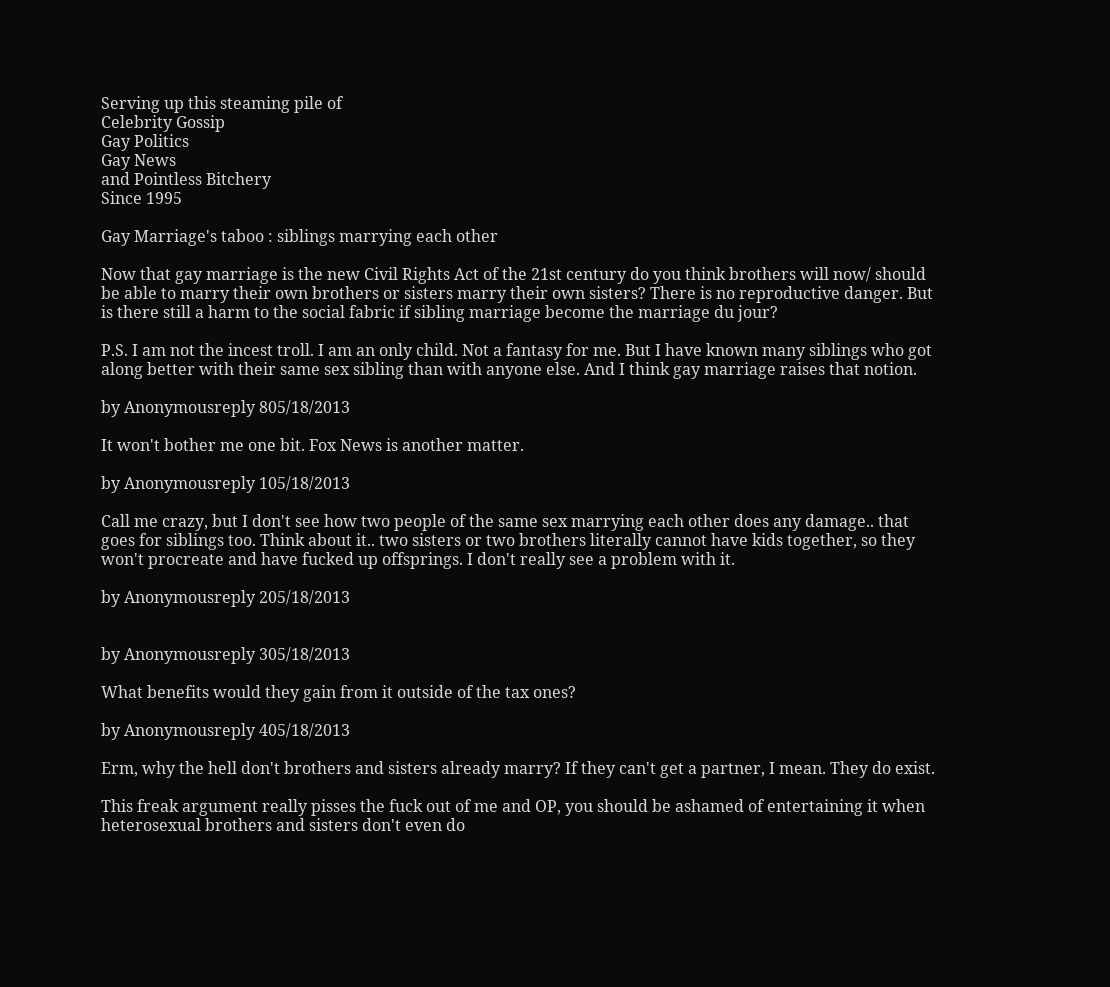Serving up this steaming pile of
Celebrity Gossip
Gay Politics
Gay News
and Pointless Bitchery
Since 1995

Gay Marriage's taboo : siblings marrying each other

Now that gay marriage is the new Civil Rights Act of the 21st century do you think brothers will now/ should be able to marry their own brothers or sisters marry their own sisters? There is no reproductive danger. But is there still a harm to the social fabric if sibling marriage become the marriage du jour?

P.S. I am not the incest troll. I am an only child. Not a fantasy for me. But I have known many siblings who got along better with their same sex sibling than with anyone else. And I think gay marriage raises that notion.

by Anonymousreply 805/18/2013

It won't bother me one bit. Fox News is another matter.

by Anonymousreply 105/18/2013

Call me crazy, but I don't see how two people of the same sex marrying each other does any damage.. that goes for siblings too. Think about it.. two sisters or two brothers literally cannot have kids together, so they won't procreate and have fucked up offsprings. I don't really see a problem with it.

by Anonymousreply 205/18/2013


by Anonymousreply 305/18/2013

What benefits would they gain from it outside of the tax ones?

by Anonymousreply 405/18/2013

Erm, why the hell don't brothers and sisters already marry? If they can't get a partner, I mean. They do exist.

This freak argument really pisses the fuck out of me and OP, you should be ashamed of entertaining it when heterosexual brothers and sisters don't even do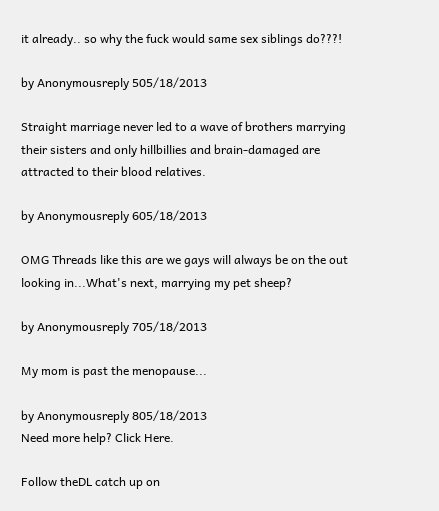it already.. so why the fuck would same sex siblings do???!

by Anonymousreply 505/18/2013

Straight marriage never led to a wave of brothers marrying their sisters and only hillbillies and brain-damaged are attracted to their blood relatives.

by Anonymousreply 605/18/2013

OMG Threads like this are we gays will always be on the out looking in...What's next, marrying my pet sheep?

by Anonymousreply 705/18/2013

My mom is past the menopause...

by Anonymousreply 805/18/2013
Need more help? Click Here.

Follow theDL catch up on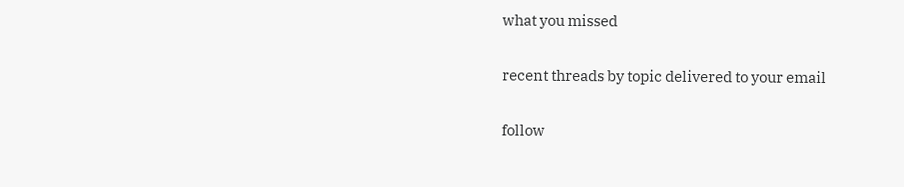what you missed

recent threads by topic delivered to your email

follow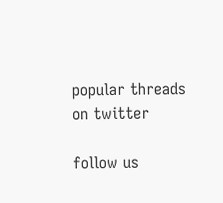popular threads on twitter

follow us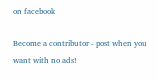on facebook

Become a contributor - post when you want with no ads!